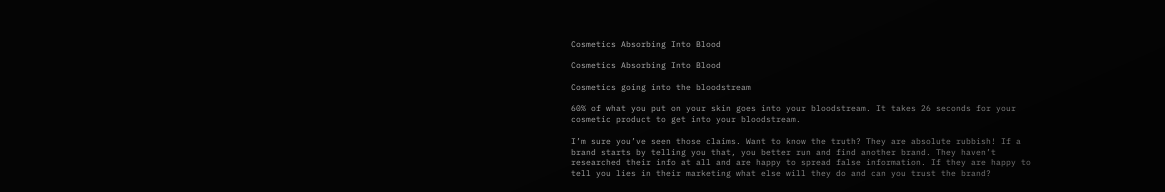Cosmetics Absorbing Into Blood

Cosmetics Absorbing Into Blood

Cosmetics going into the bloodstream

60% of what you put on your skin goes into your bloodstream. It takes 26 seconds for your cosmetic product to get into your bloodstream.

I’m sure you’ve seen those claims. Want to know the truth? They are absolute rubbish! If a brand starts by telling you that, you better run and find another brand. They haven’t researched their info at all and are happy to spread false information. If they are happy to tell you lies in their marketing what else will they do and can you trust the brand?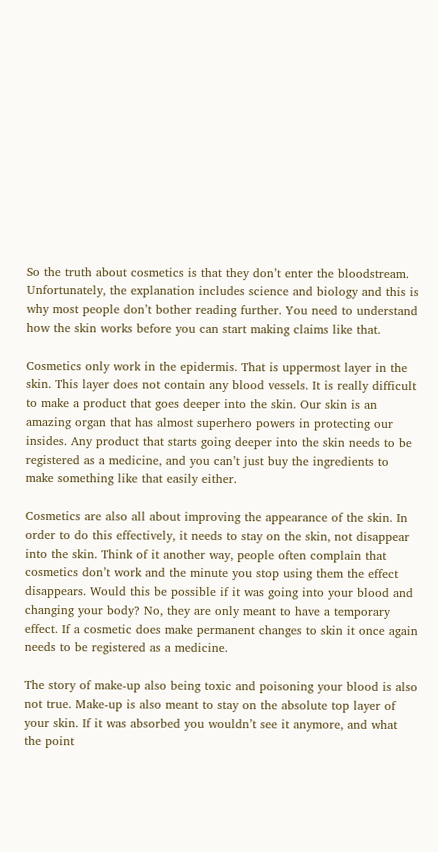So the truth about cosmetics is that they don’t enter the bloodstream. Unfortunately, the explanation includes science and biology and this is why most people don’t bother reading further. You need to understand how the skin works before you can start making claims like that.

Cosmetics only work in the epidermis. That is uppermost layer in the skin. This layer does not contain any blood vessels. It is really difficult to make a product that goes deeper into the skin. Our skin is an amazing organ that has almost superhero powers in protecting our insides. Any product that starts going deeper into the skin needs to be registered as a medicine, and you can’t just buy the ingredients to make something like that easily either.

Cosmetics are also all about improving the appearance of the skin. In order to do this effectively, it needs to stay on the skin, not disappear into the skin. Think of it another way, people often complain that cosmetics don’t work and the minute you stop using them the effect disappears. Would this be possible if it was going into your blood and changing your body? No, they are only meant to have a temporary effect. If a cosmetic does make permanent changes to skin it once again needs to be registered as a medicine.

The story of make-up also being toxic and poisoning your blood is also not true. Make-up is also meant to stay on the absolute top layer of your skin. If it was absorbed you wouldn’t see it anymore, and what the point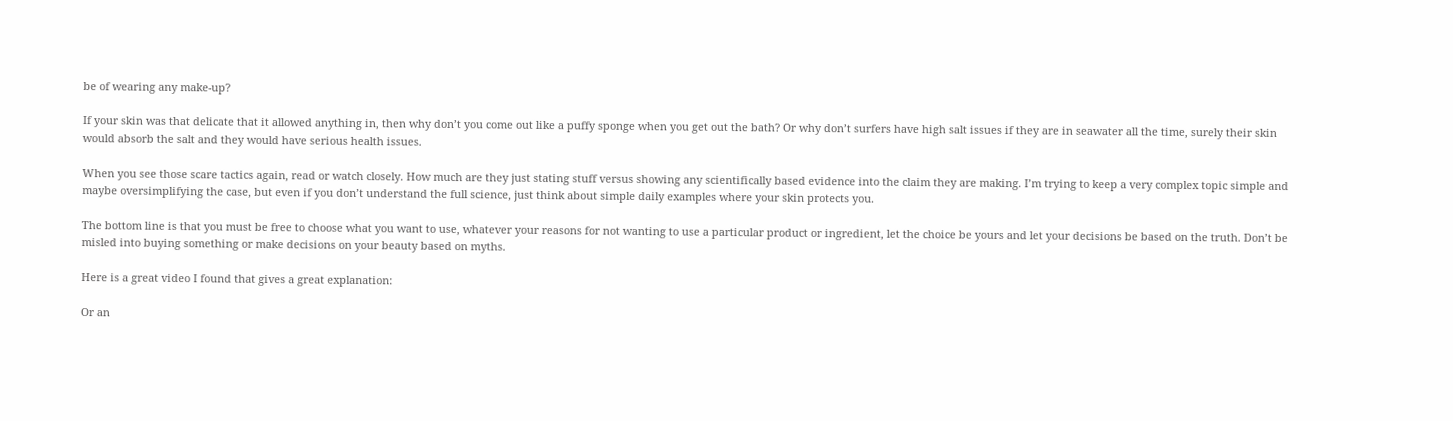be of wearing any make-up?

If your skin was that delicate that it allowed anything in, then why don’t you come out like a puffy sponge when you get out the bath? Or why don’t surfers have high salt issues if they are in seawater all the time, surely their skin would absorb the salt and they would have serious health issues.

When you see those scare tactics again, read or watch closely. How much are they just stating stuff versus showing any scientifically based evidence into the claim they are making. I’m trying to keep a very complex topic simple and maybe oversimplifying the case, but even if you don’t understand the full science, just think about simple daily examples where your skin protects you.

The bottom line is that you must be free to choose what you want to use, whatever your reasons for not wanting to use a particular product or ingredient, let the choice be yours and let your decisions be based on the truth. Don’t be misled into buying something or make decisions on your beauty based on myths.

Here is a great video I found that gives a great explanation:

Or an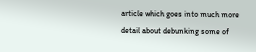article which goes into much more detail about debunking some of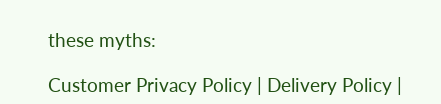these myths:

Customer Privacy Policy | Delivery Policy |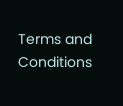Terms and Conditions